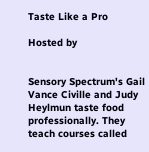Taste Like a Pro

Hosted by


Sensory Spectrum's Gail Vance Civille and Judy Heylmun taste food professionally. They teach courses called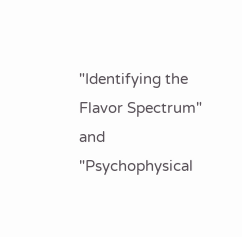"Identifying the Flavor Spectrum" and "Psychophysical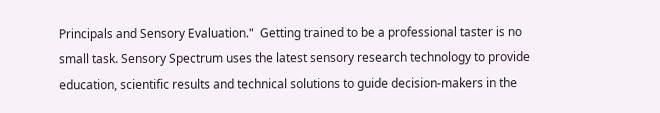Principals and Sensory Evaluation."  Getting trained to be a professional taster is no small task. Sensory Spectrum uses the latest sensory research technology to provide education, scientific results and technical solutions to guide decision-makers in the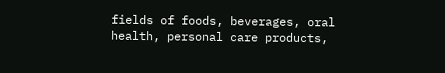fields of foods, beverages, oral health, personal care products,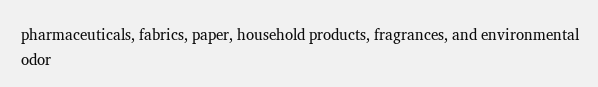pharmaceuticals, fabrics, paper, household products, fragrances, and environmental odor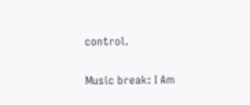control.

Music break: I Am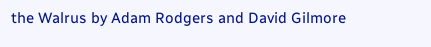the Walrus by Adam Rodgers and David Gilmore